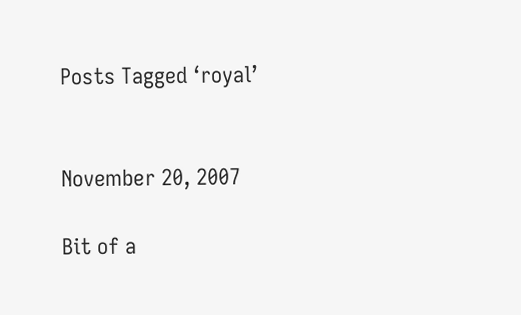Posts Tagged ‘royal’


November 20, 2007

Bit of a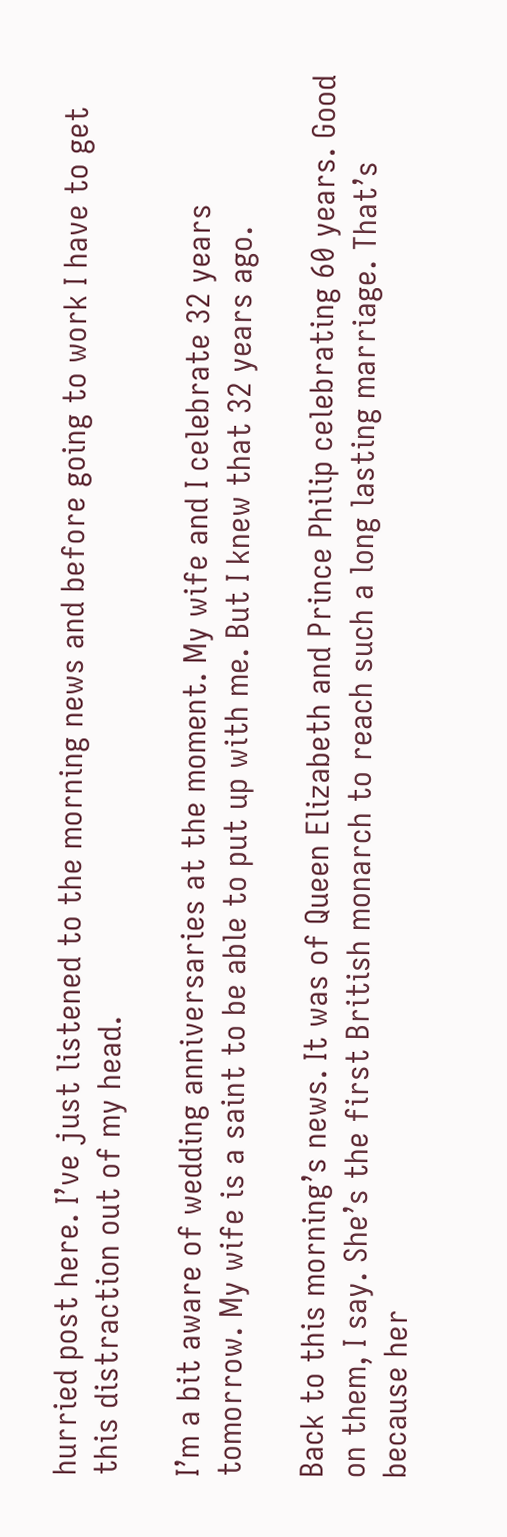hurried post here. I’ve just listened to the morning news and before going to work I have to get this distraction out of my head.

I’m a bit aware of wedding anniversaries at the moment. My wife and I celebrate 32 years tomorrow. My wife is a saint to be able to put up with me. But I knew that 32 years ago.

Back to this morning’s news. It was of Queen Elizabeth and Prince Philip celebrating 60 years. Good on them, I say. She’s the first British monarch to reach such a long lasting marriage. That’s because her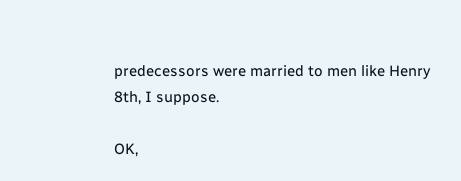predecessors were married to men like Henry 8th, I suppose.

OK,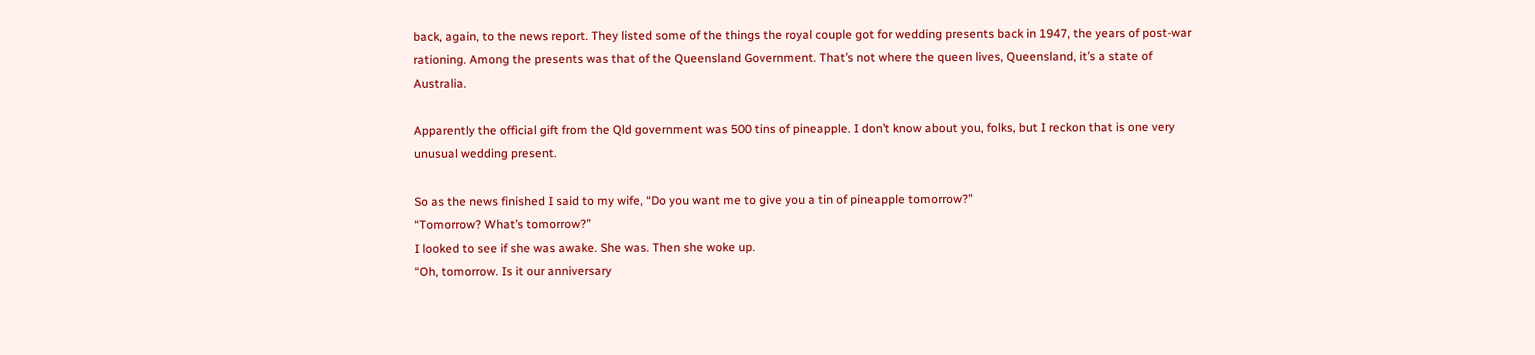back, again, to the news report. They listed some of the things the royal couple got for wedding presents back in 1947, the years of post-war rationing. Among the presents was that of the Queensland Government. That’s not where the queen lives, Queensland, it’s a state of Australia.

Apparently the official gift from the Qld government was 500 tins of pineapple. I don’t know about you, folks, but I reckon that is one very unusual wedding present.

So as the news finished I said to my wife, “Do you want me to give you a tin of pineapple tomorrow?”
“Tomorrow? What’s tomorrow?”
I looked to see if she was awake. She was. Then she woke up.
“Oh, tomorrow. Is it our anniversary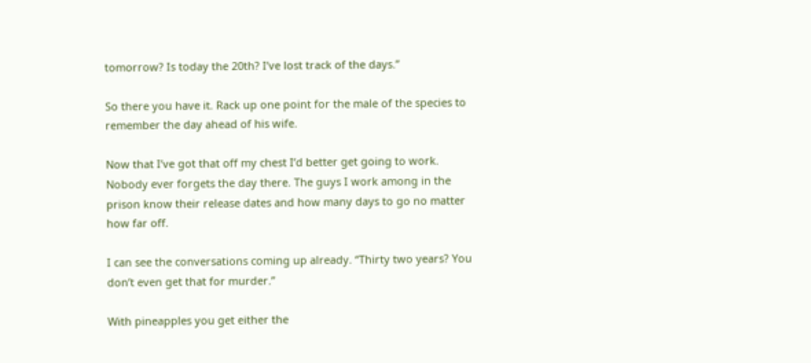tomorrow? Is today the 20th? I’ve lost track of the days.”

So there you have it. Rack up one point for the male of the species to remember the day ahead of his wife.

Now that I’ve got that off my chest I’d better get going to work. Nobody ever forgets the day there. The guys I work among in the prison know their release dates and how many days to go no matter how far off.

I can see the conversations coming up already. “Thirty two years? You don’t even get that for murder.”

With pineapples you get either the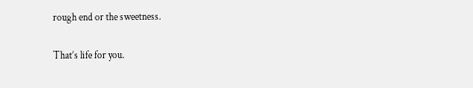rough end or the sweetness.

That’s life for you.